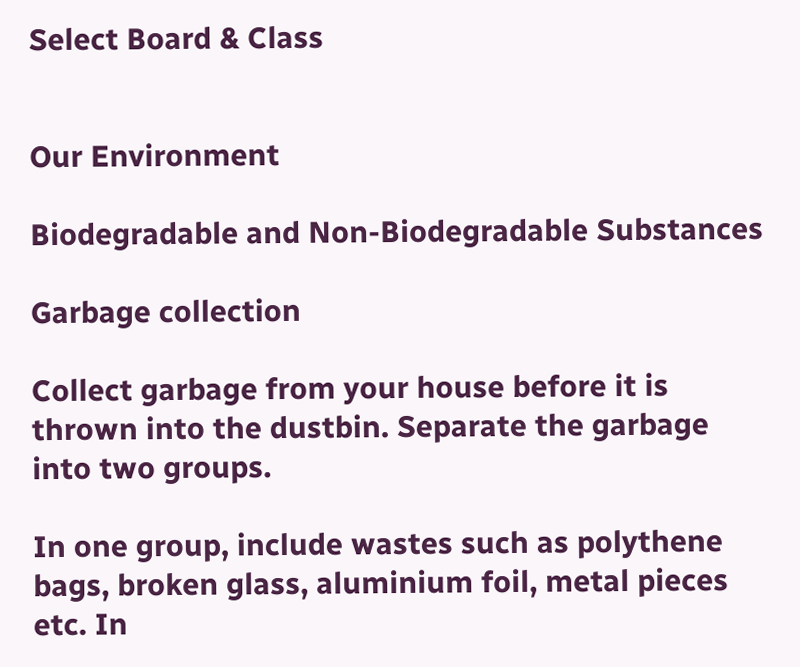Select Board & Class


Our Environment

Biodegradable and Non-Biodegradable Substances

Garbage collection

Collect garbage from your house before it is thrown into the dustbin. Separate the garbage into two groups.

In one group, include wastes such as polythene bags, broken glass, aluminium foil, metal pieces etc. In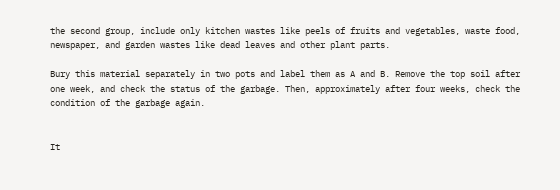the second group, include only kitchen wastes like peels of fruits and vegetables, waste food, newspaper, and garden wastes like dead leaves and other plant parts.

Bury this material separately in two pots and label them as A and B. Remove the top soil after one week, and check the status of the garbage. Then, approximately after four weeks, check the condition of the garbage again.


It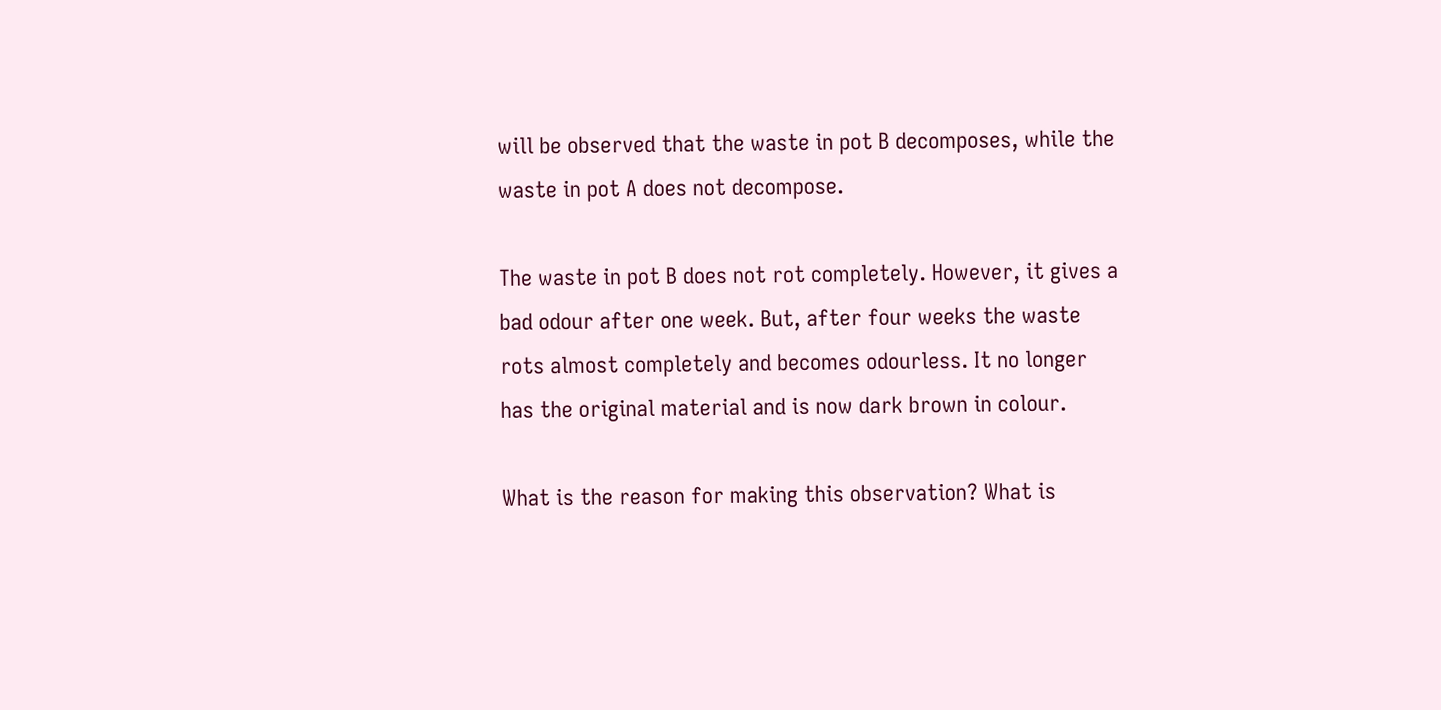will be observed that the waste in pot B decomposes, while the waste in pot A does not decompose.

The waste in pot B does not rot completely. However, it gives a bad odour after one week. But, after four weeks the waste rots almost completely and becomes odourless. It no longer has the original material and is now dark brown in colour.

What is the reason for making this observation? What is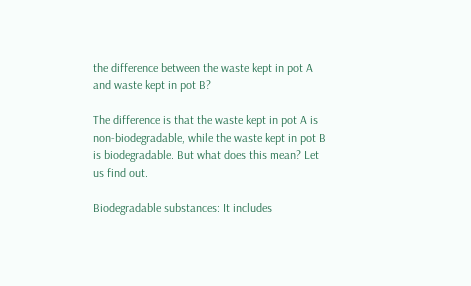the difference between the waste kept in pot A and waste kept in pot B?

The difference is that the waste kept in pot A is non-biodegradable, while the waste kept in pot B is biodegradable. But what does this mean? Let us find out.

Biodegradable substances: It includes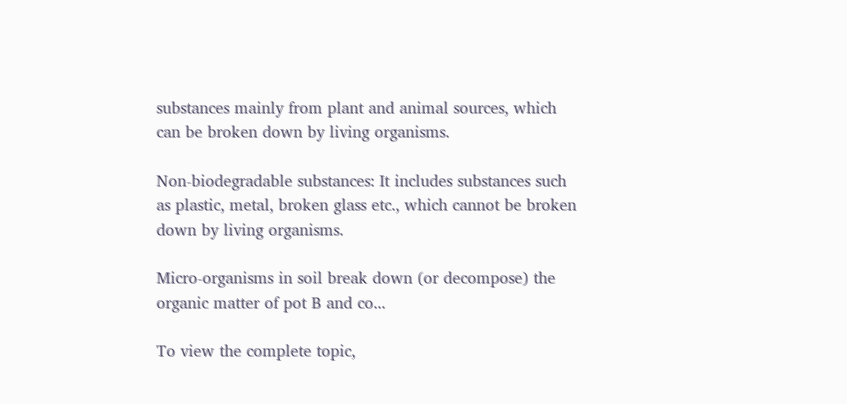substances mainly from plant and animal sources, which can be broken down by living organisms.

Non-biodegradable substances: It includes substances such as plastic, metal, broken glass etc., which cannot be broken down by living organisms.

Micro-organisms in soil break down (or decompose) the organic matter of pot B and co...

To view the complete topic,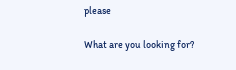please

What are you looking for?